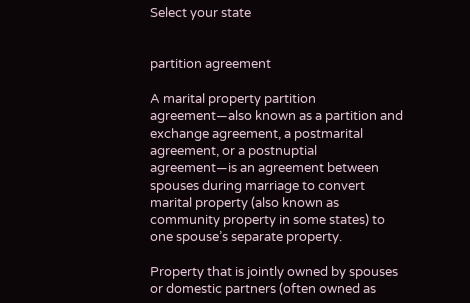Select your state


partition agreement

A marital property partition agreement—also known as a partition and exchange agreement, a postmarital agreement, or a postnuptial agreement—is an agreement between spouses during marriage to convert marital property (also known as community property in some states) to one spouse’s separate property.

Property that is jointly owned by spouses or domestic partners (often owned as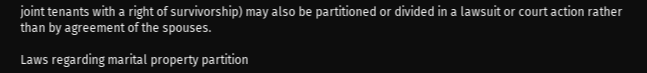joint tenants with a right of survivorship) may also be partitioned or divided in a lawsuit or court action rather than by agreement of the spouses.

Laws regarding marital property partition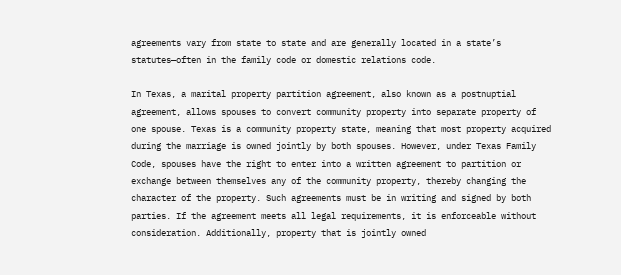agreements vary from state to state and are generally located in a state’s statutes—often in the family code or domestic relations code.

In Texas, a marital property partition agreement, also known as a postnuptial agreement, allows spouses to convert community property into separate property of one spouse. Texas is a community property state, meaning that most property acquired during the marriage is owned jointly by both spouses. However, under Texas Family Code, spouses have the right to enter into a written agreement to partition or exchange between themselves any of the community property, thereby changing the character of the property. Such agreements must be in writing and signed by both parties. If the agreement meets all legal requirements, it is enforceable without consideration. Additionally, property that is jointly owned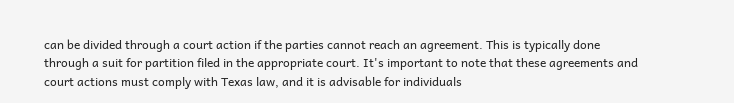can be divided through a court action if the parties cannot reach an agreement. This is typically done through a suit for partition filed in the appropriate court. It's important to note that these agreements and court actions must comply with Texas law, and it is advisable for individuals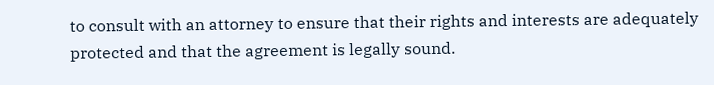to consult with an attorney to ensure that their rights and interests are adequately protected and that the agreement is legally sound.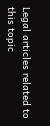Legal articles related to this topic